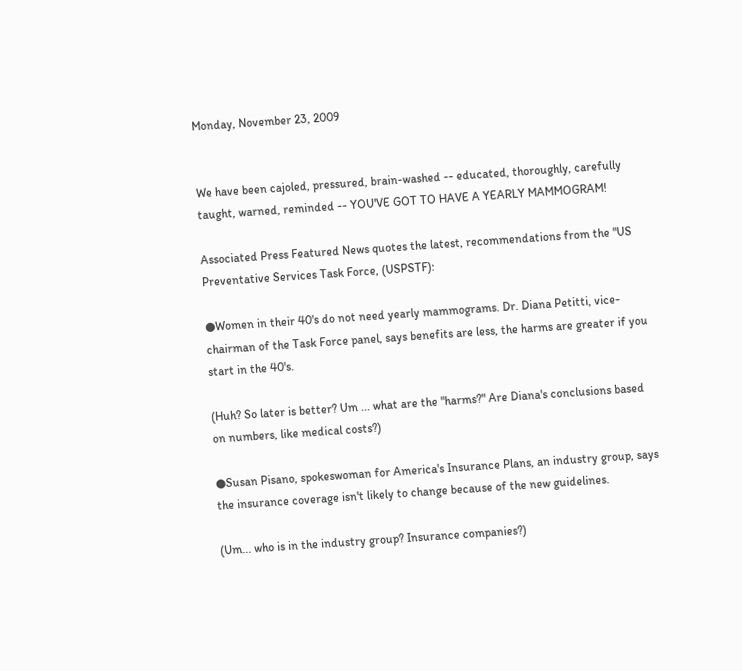Monday, November 23, 2009


We have been cajoled, pressured, brain-washed -- educated, thoroughly, carefully taught, warned, reminded -- YOU'VE GOT TO HAVE A YEARLY MAMMOGRAM!

Associated Press Featured News quotes the latest, recommendations from the "US Preventative Services Task Force, (USPSTF):

●Women in their 40's do not need yearly mammograms. Dr. Diana Petitti, vice-chairman of the Task Force panel, says benefits are less, the harms are greater if you start in the 40's.

(Huh? So later is better? Um ... what are the "harms?" Are Diana's conclusions based on numbers, like medical costs?)

●Susan Pisano, spokeswoman for America's Insurance Plans, an industry group, says the insurance coverage isn't likely to change because of the new guidelines.

(Um... who is in the industry group? Insurance companies?)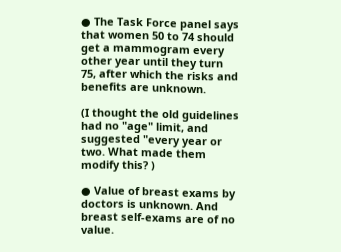● The Task Force panel says that women 50 to 74 should get a mammogram every other year until they turn 75, after which the risks and benefits are unknown.

(I thought the old guidelines had no "age" limit, and suggested "every year or two. What made them modify this? )

● Value of breast exams by doctors is unknown. And breast self-exams are of no value.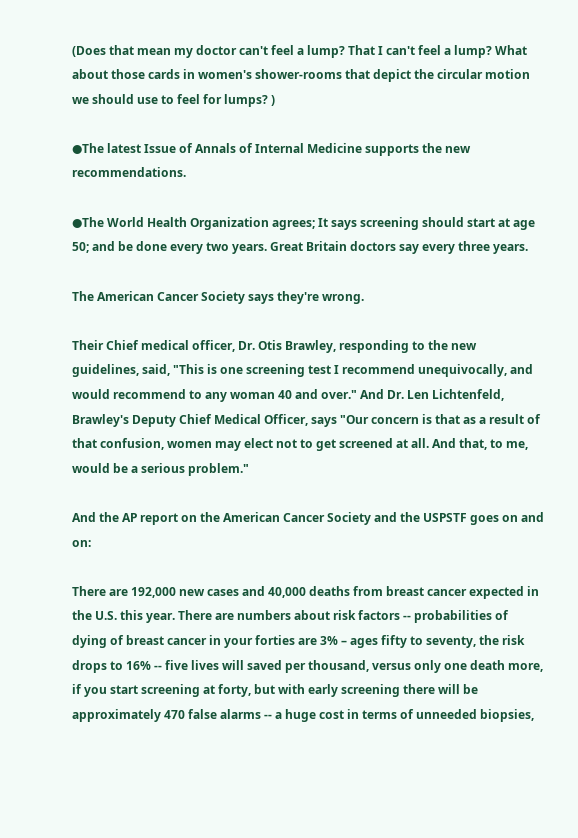(Does that mean my doctor can't feel a lump? That I can't feel a lump? What about those cards in women's shower-rooms that depict the circular motion we should use to feel for lumps? )

●The latest Issue of Annals of Internal Medicine supports the new recommendations.

●The World Health Organization agrees; It says screening should start at age 50; and be done every two years. Great Britain doctors say every three years.

The American Cancer Society says they're wrong.

Their Chief medical officer, Dr. Otis Brawley, responding to the new guidelines, said, "This is one screening test I recommend unequivocally, and would recommend to any woman 40 and over." And Dr. Len Lichtenfeld, Brawley's Deputy Chief Medical Officer, says "Our concern is that as a result of that confusion, women may elect not to get screened at all. And that, to me, would be a serious problem."

And the AP report on the American Cancer Society and the USPSTF goes on and on:

There are 192,000 new cases and 40,000 deaths from breast cancer expected in the U.S. this year. There are numbers about risk factors -- probabilities of dying of breast cancer in your forties are 3% – ages fifty to seventy, the risk drops to 16% -- five lives will saved per thousand, versus only one death more, if you start screening at forty, but with early screening there will be approximately 470 false alarms -- a huge cost in terms of unneeded biopsies,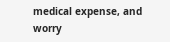medical expense, and worry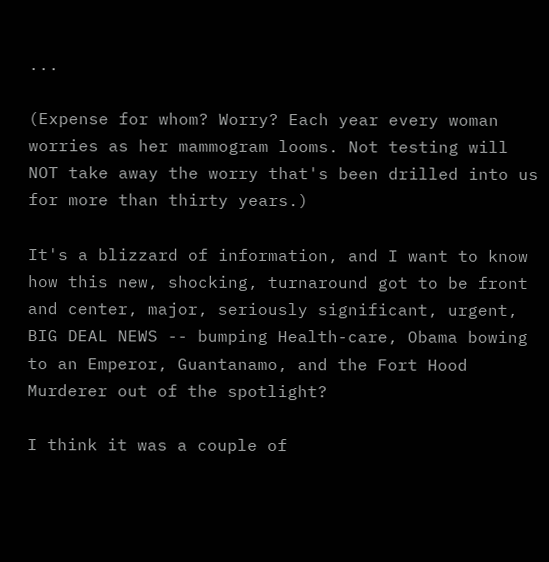...

(Expense for whom? Worry? Each year every woman worries as her mammogram looms. Not testing will NOT take away the worry that's been drilled into us for more than thirty years.)

It's a blizzard of information, and I want to know how this new, shocking, turnaround got to be front and center, major, seriously significant, urgent, BIG DEAL NEWS -- bumping Health-care, Obama bowing to an Emperor, Guantanamo, and the Fort Hood Murderer out of the spotlight?

I think it was a couple of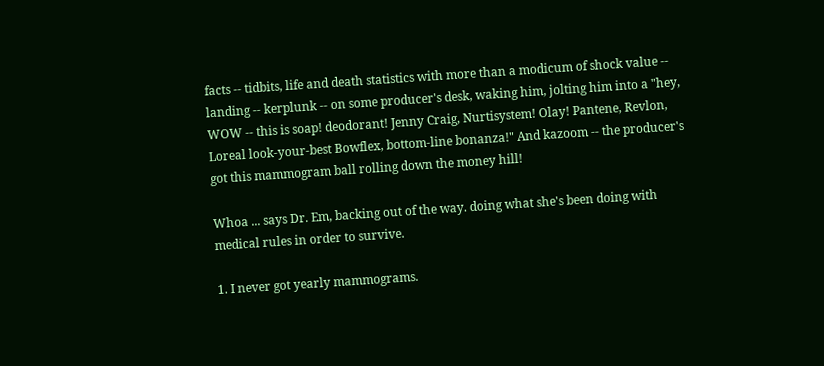facts -- tidbits, life and death statistics with more than a modicum of shock value -- landing -- kerplunk -- on some producer's desk, waking him, jolting him into a "hey, WOW -- this is soap! deodorant! Jenny Craig, Nurtisystem! Olay! Pantene, Revlon, Loreal look-your-best Bowflex, bottom-line bonanza!" And kazoom -- the producer's got this mammogram ball rolling down the money hill!

Whoa ... says Dr. Em, backing out of the way. doing what she's been doing with medical rules in order to survive.

1. I never got yearly mammograms.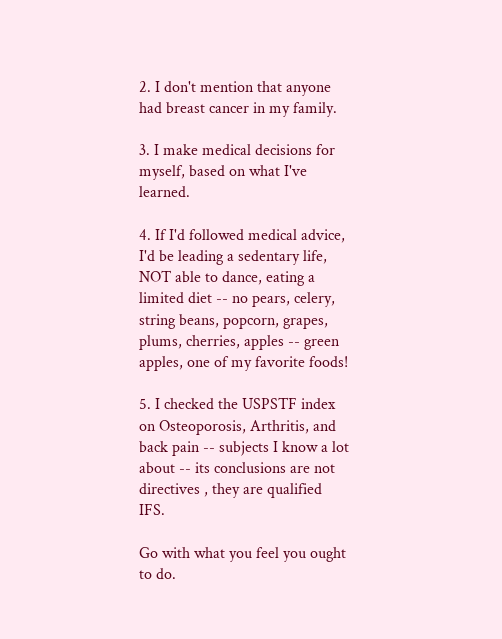2. I don't mention that anyone had breast cancer in my family.

3. I make medical decisions for myself, based on what I've learned.

4. If I'd followed medical advice, I'd be leading a sedentary life, NOT able to dance, eating a limited diet -- no pears, celery, string beans, popcorn, grapes, plums, cherries, apples -- green apples, one of my favorite foods!

5. I checked the USPSTF index on Osteoporosis, Arthritis, and back pain -- subjects I know a lot about -- its conclusions are not directives , they are qualified IFS.

Go with what you feel you ought to do.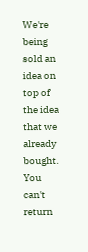We're being sold an idea on top of the idea that we already bought. You can't return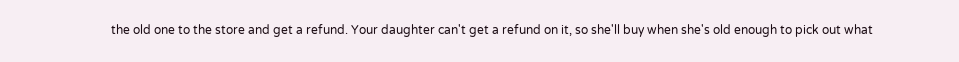the old one to the store and get a refund. Your daughter can't get a refund on it, so she'll buy when she's old enough to pick out what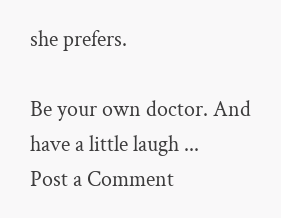she prefers.

Be your own doctor. And have a little laugh ...
Post a Comment